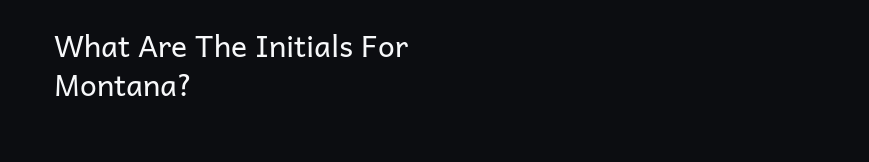What Are The Initials For Montana?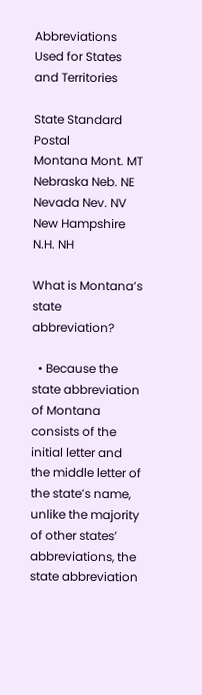Abbreviations Used for States and Territories

State Standard Postal
Montana Mont. MT
Nebraska Neb. NE
Nevada Nev. NV
New Hampshire N.H. NH

What is Montana’s state abbreviation?

  • Because the state abbreviation of Montana consists of the initial letter and the middle letter of the state’s name, unlike the majority of other states’ abbreviations, the state abbreviation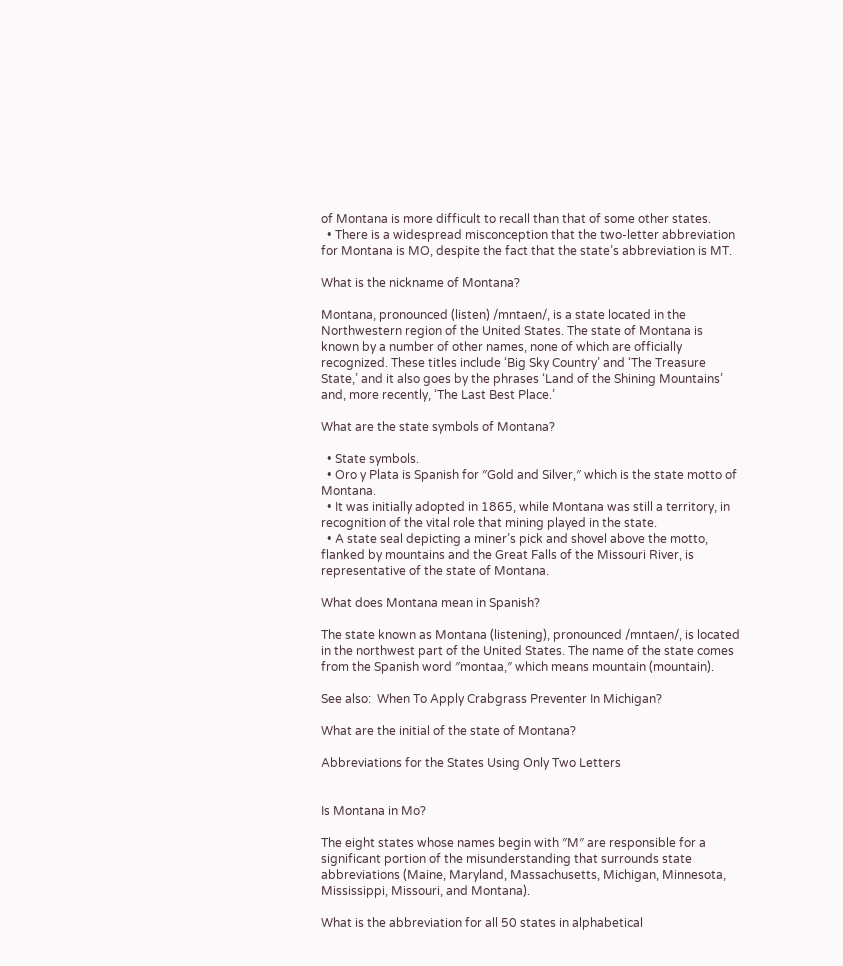of Montana is more difficult to recall than that of some other states.
  • There is a widespread misconception that the two-letter abbreviation for Montana is MO, despite the fact that the state’s abbreviation is MT.

What is the nickname of Montana?

Montana, pronounced (listen) /mntaen/, is a state located in the Northwestern region of the United States. The state of Montana is known by a number of other names, none of which are officially recognized. These titles include ‘Big Sky Country’ and ‘The Treasure State,’ and it also goes by the phrases ‘Land of the Shining Mountains’ and, more recently, ‘The Last Best Place.’

What are the state symbols of Montana?

  • State symbols.
  • Oro y Plata is Spanish for ″Gold and Silver,″ which is the state motto of Montana.
  • It was initially adopted in 1865, while Montana was still a territory, in recognition of the vital role that mining played in the state.
  • A state seal depicting a miner’s pick and shovel above the motto, flanked by mountains and the Great Falls of the Missouri River, is representative of the state of Montana.

What does Montana mean in Spanish?

The state known as Montana (listening), pronounced /mntaen/, is located in the northwest part of the United States. The name of the state comes from the Spanish word ″montaa,″ which means mountain (mountain).

See also:  When To Apply Crabgrass Preventer In Michigan?

What are the initial of the state of Montana?

Abbreviations for the States Using Only Two Letters


Is Montana in Mo?

The eight states whose names begin with ″M″ are responsible for a significant portion of the misunderstanding that surrounds state abbreviations (Maine, Maryland, Massachusetts, Michigan, Minnesota, Mississippi, Missouri, and Montana).

What is the abbreviation for all 50 states in alphabetical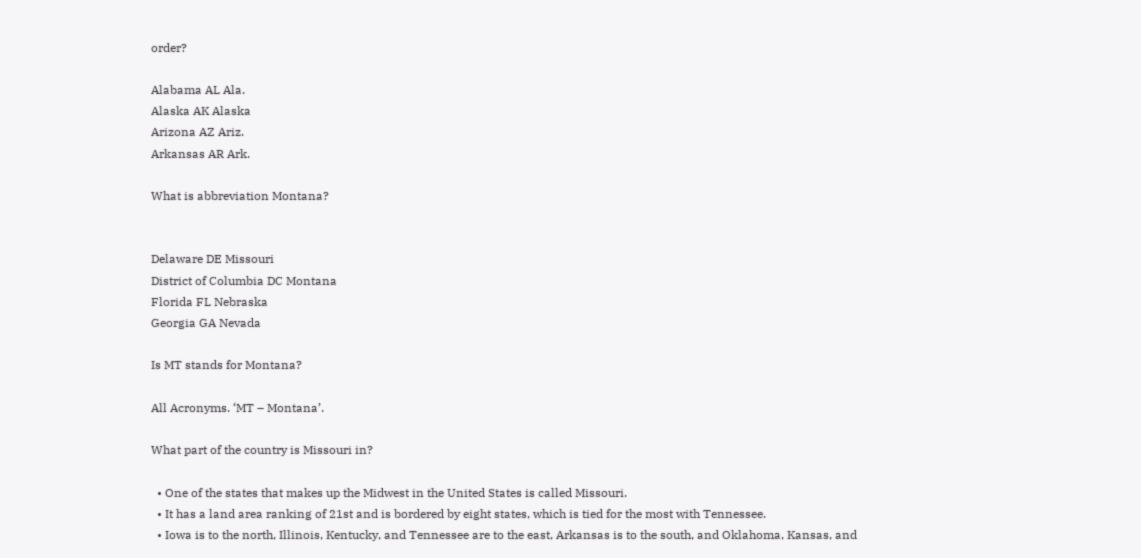order?

Alabama AL Ala.
Alaska AK Alaska
Arizona AZ Ariz.
Arkansas AR Ark.

What is abbreviation Montana?


Delaware DE Missouri
District of Columbia DC Montana
Florida FL Nebraska
Georgia GA Nevada

Is MT stands for Montana?

All Acronyms. ‘MT – Montana’.

What part of the country is Missouri in?

  • One of the states that makes up the Midwest in the United States is called Missouri.
  • It has a land area ranking of 21st and is bordered by eight states, which is tied for the most with Tennessee.
  • Iowa is to the north, Illinois, Kentucky, and Tennessee are to the east, Arkansas is to the south, and Oklahoma, Kansas, and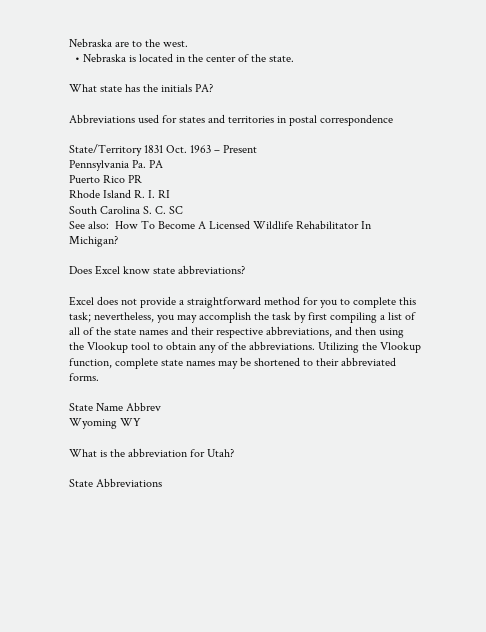Nebraska are to the west.
  • Nebraska is located in the center of the state.

What state has the initials PA?

Abbreviations used for states and territories in postal correspondence

State/Territory 1831 Oct. 1963 – Present
Pennsylvania Pa. PA
Puerto Rico PR
Rhode Island R. I. RI
South Carolina S. C. SC
See also:  How To Become A Licensed Wildlife Rehabilitator In Michigan?

Does Excel know state abbreviations?

Excel does not provide a straightforward method for you to complete this task; nevertheless, you may accomplish the task by first compiling a list of all of the state names and their respective abbreviations, and then using the Vlookup tool to obtain any of the abbreviations. Utilizing the Vlookup function, complete state names may be shortened to their abbreviated forms.

State Name Abbrev
Wyoming WY

What is the abbreviation for Utah?

State Abbreviations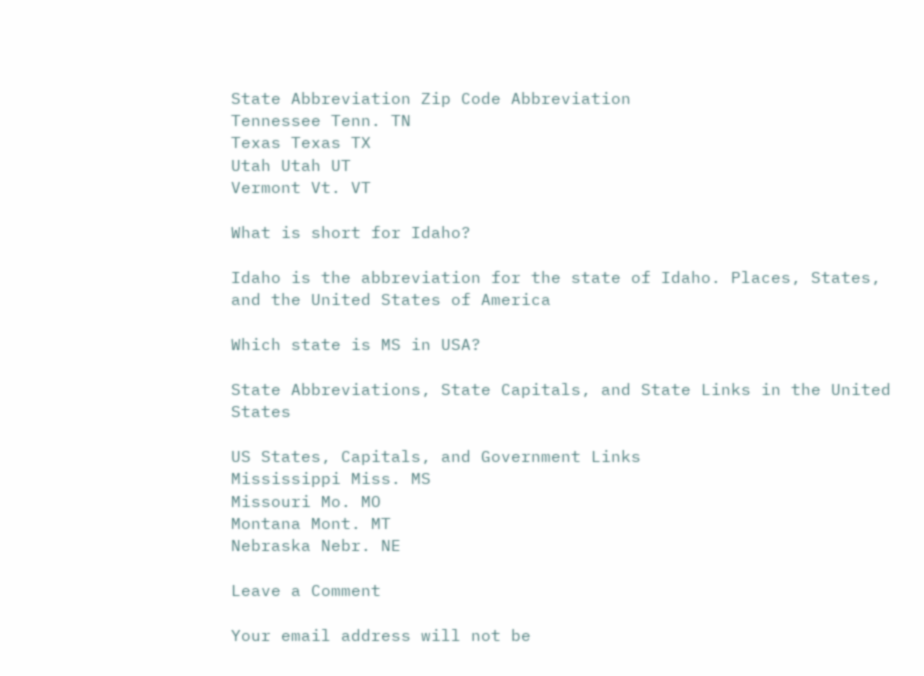State Abbreviation Zip Code Abbreviation
Tennessee Tenn. TN
Texas Texas TX
Utah Utah UT
Vermont Vt. VT

What is short for Idaho?

Idaho is the abbreviation for the state of Idaho. Places, States, and the United States of America

Which state is MS in USA?

State Abbreviations, State Capitals, and State Links in the United States

US States, Capitals, and Government Links
Mississippi Miss. MS
Missouri Mo. MO
Montana Mont. MT
Nebraska Nebr. NE

Leave a Comment

Your email address will not be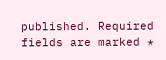published. Required fields are marked *